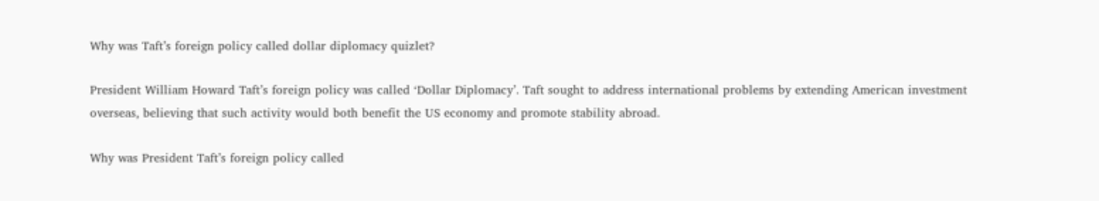Why was Taft’s foreign policy called dollar diplomacy quizlet?

President William Howard Taft’s foreign policy was called ‘Dollar Diplomacy’. Taft sought to address international problems by extending American investment overseas, believing that such activity would both benefit the US economy and promote stability abroad.

Why was President Taft’s foreign policy called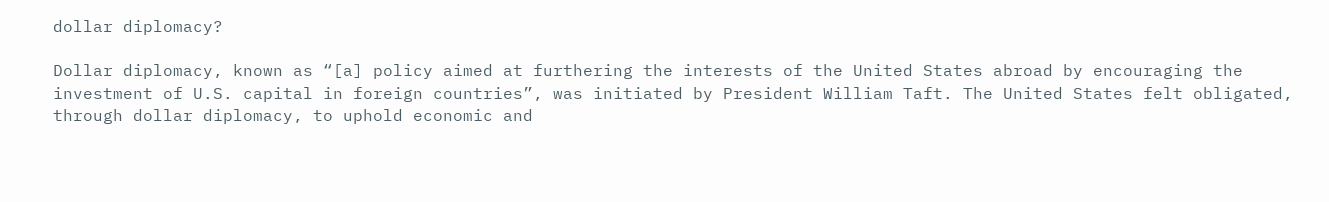dollar diplomacy?

Dollar diplomacy, known as “[a] policy aimed at furthering the interests of the United States abroad by encouraging the investment of U.S. capital in foreign countries”, was initiated by President William Taft. The United States felt obligated, through dollar diplomacy, to uphold economic and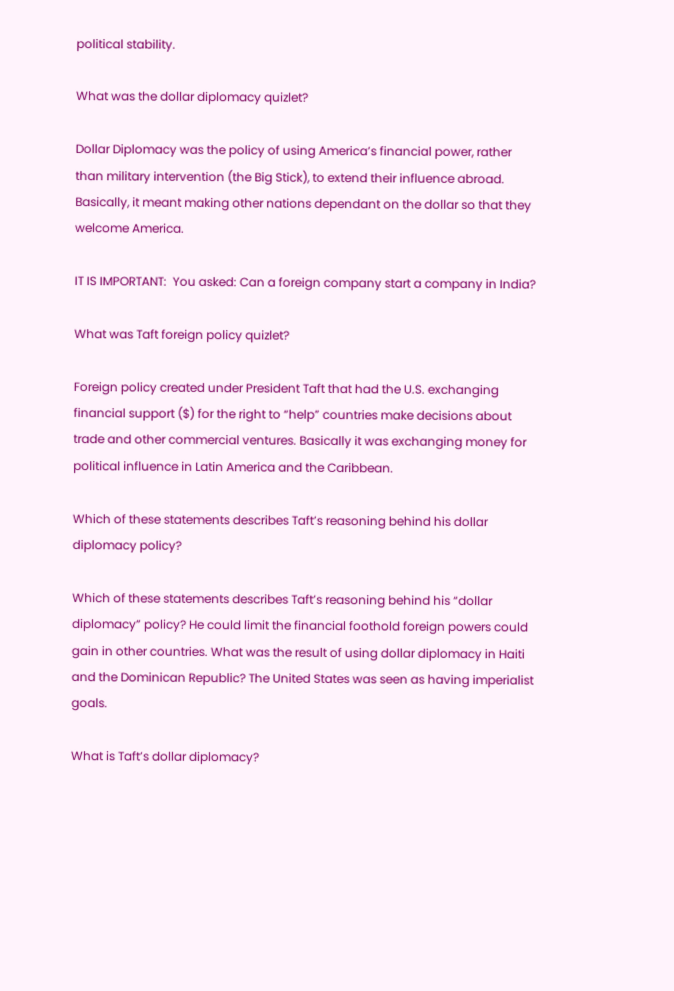political stability.

What was the dollar diplomacy quizlet?

Dollar Diplomacy was the policy of using America’s financial power, rather than military intervention (the Big Stick), to extend their influence abroad. Basically, it meant making other nations dependant on the dollar so that they welcome America.

IT IS IMPORTANT:  You asked: Can a foreign company start a company in India?

What was Taft foreign policy quizlet?

Foreign policy created under President Taft that had the U.S. exchanging financial support ($) for the right to “help” countries make decisions about trade and other commercial ventures. Basically it was exchanging money for political influence in Latin America and the Caribbean.

Which of these statements describes Taft’s reasoning behind his dollar diplomacy policy?

Which of these statements describes Taft’s reasoning behind his “dollar diplomacy” policy? He could limit the financial foothold foreign powers could gain in other countries. What was the result of using dollar diplomacy in Haiti and the Dominican Republic? The United States was seen as having imperialist goals.

What is Taft’s dollar diplomacy?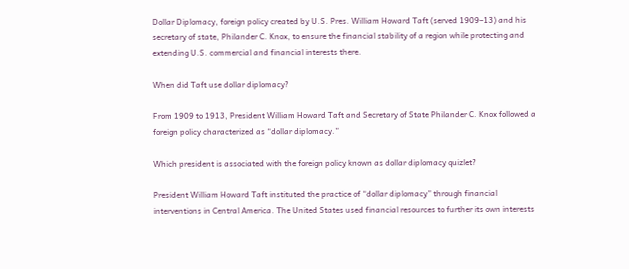Dollar Diplomacy, foreign policy created by U.S. Pres. William Howard Taft (served 1909–13) and his secretary of state, Philander C. Knox, to ensure the financial stability of a region while protecting and extending U.S. commercial and financial interests there.

When did Taft use dollar diplomacy?

From 1909 to 1913, President William Howard Taft and Secretary of State Philander C. Knox followed a foreign policy characterized as “dollar diplomacy.”

Which president is associated with the foreign policy known as dollar diplomacy quizlet?

President William Howard Taft instituted the practice of “dollar diplomacy” through financial interventions in Central America. The United States used financial resources to further its own interests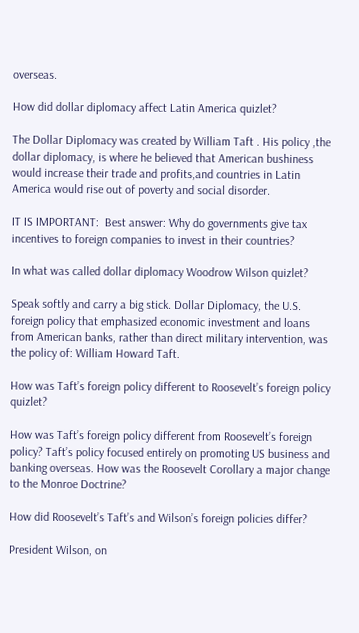overseas.

How did dollar diplomacy affect Latin America quizlet?

The Dollar Diplomacy was created by William Taft . His policy ,the dollar diplomacy, is where he believed that American bushiness would increase their trade and profits,and countries in Latin America would rise out of poverty and social disorder.

IT IS IMPORTANT:  Best answer: Why do governments give tax incentives to foreign companies to invest in their countries?

In what was called dollar diplomacy Woodrow Wilson quizlet?

Speak softly and carry a big stick. Dollar Diplomacy, the U.S. foreign policy that emphasized economic investment and loans from American banks, rather than direct military intervention, was the policy of: William Howard Taft.

How was Taft’s foreign policy different to Roosevelt’s foreign policy quizlet?

How was Taft’s foreign policy different from Roosevelt’s foreign policy? Taft’s policy focused entirely on promoting US business and banking overseas. How was the Roosevelt Corollary a major change to the Monroe Doctrine?

How did Roosevelt’s Taft’s and Wilson’s foreign policies differ?

President Wilson, on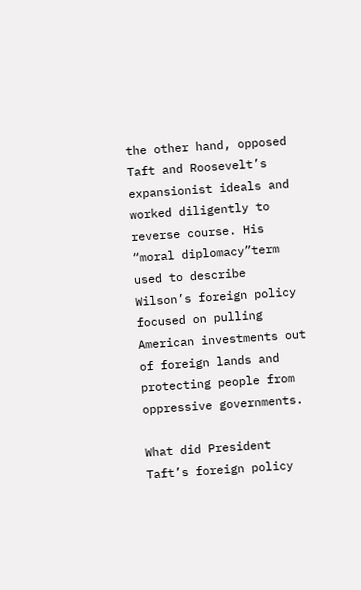the other hand, opposed Taft and Roosevelt’s expansionist ideals and worked diligently to reverse course. His “moral diplomacy”term used to describe Wilson’s foreign policy focused on pulling American investments out of foreign lands and protecting people from oppressive governments.

What did President Taft’s foreign policy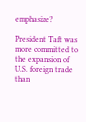emphasize?

President Taft was more committed to the expansion of U.S. foreign trade than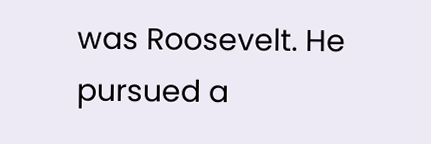was Roosevelt. He pursued a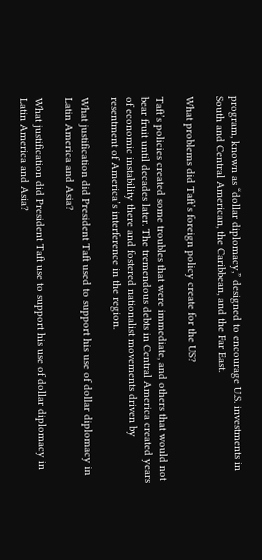program, known as “dollar diplomacy,” designed to encourage U.S. investments in South and Central American, the Caribbean, and the Far East.

What problems did Taft’s foreign policy create for the US?

Taft’s policies created some troubles that were immediate, and others that would not bear fruit until decades later. The tremendous debts in Central America created years of economic instability there and fostered nationalist movements driven by resentment of America’s interference in the region.

What justification did President Taft used to support his use of dollar diplomacy in Latin America and Asia?

What justification did President Taft use to support his use of dollar diplomacy in Latin America and Asia?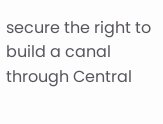secure the right to build a canal through Central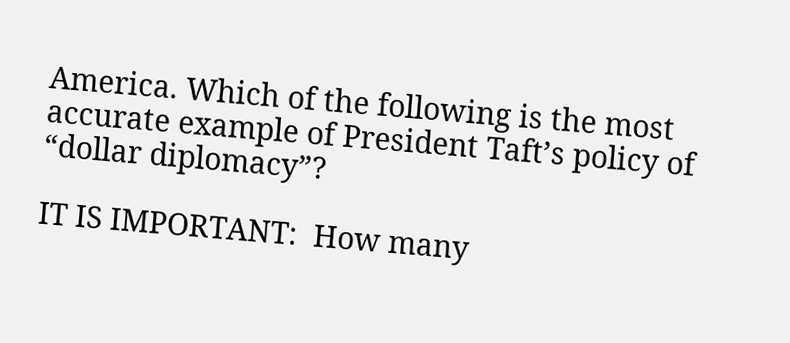America. Which of the following is the most accurate example of President Taft’s policy of “dollar diplomacy”?

IT IS IMPORTANT:  How many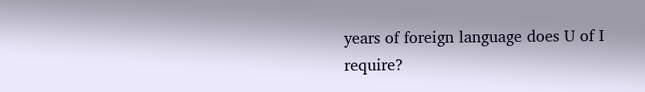years of foreign language does U of I require?